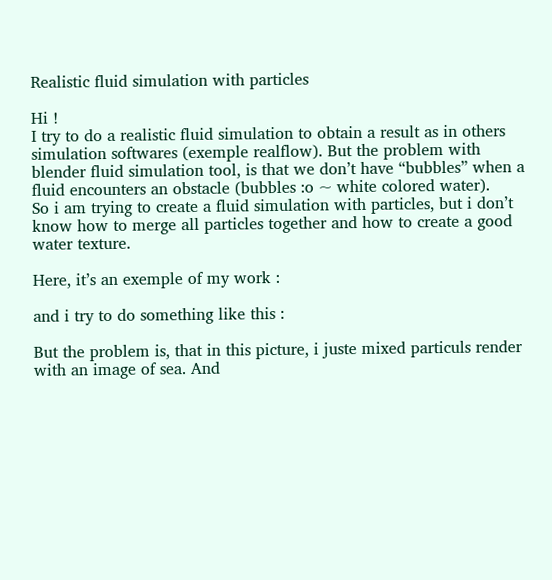Realistic fluid simulation with particles

Hi !
I try to do a realistic fluid simulation to obtain a result as in others simulation softwares (exemple realflow). But the problem with blender fluid simulation tool, is that we don’t have “bubbles” when a fluid encounters an obstacle (bubbles :o ~ white colored water).
So i am trying to create a fluid simulation with particles, but i don’t know how to merge all particles together and how to create a good water texture.

Here, it’s an exemple of my work :

and i try to do something like this :

But the problem is, that in this picture, i juste mixed particuls render with an image of sea. And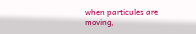when particules are moving,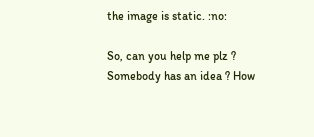the image is static. :no:

So, can you help me plz ? Somebody has an idea ? How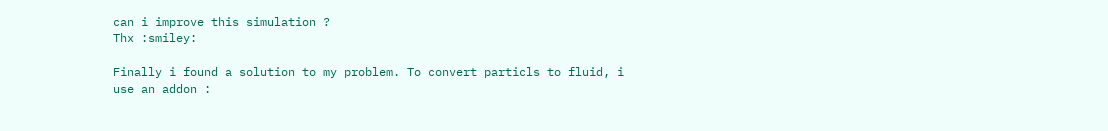can i improve this simulation ?
Thx :smiley:

Finally i found a solution to my problem. To convert particls to fluid, i use an addon :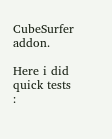CubeSurfer addon.

Here i did quick tests :